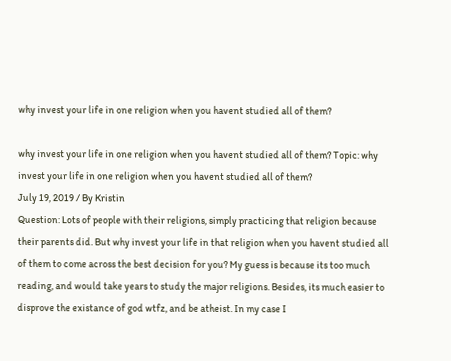why invest your life in one religion when you havent studied all of them?

why invest your life in one religion when you havent studied all of them? Topic: why invest your life in one religion when you havent studied all of them?
July 19, 2019 / By Kristin
Question: Lots of people with their religions, simply practicing that religion because their parents did. But why invest your life in that religion when you havent studied all of them to come across the best decision for you? My guess is because its too much reading, and would take years to study the major religions. Besides, its much easier to disprove the existance of god wtfz, and be atheist. In my case I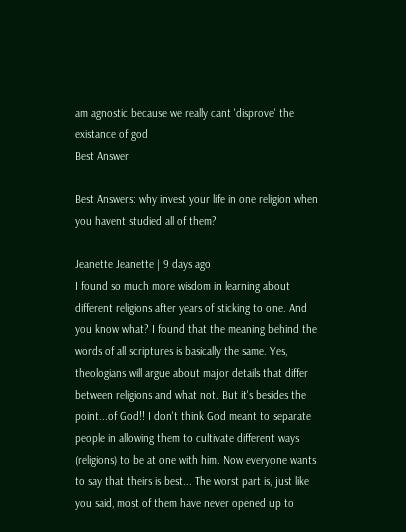am agnostic because we really cant 'disprove' the existance of god
Best Answer

Best Answers: why invest your life in one religion when you havent studied all of them?

Jeanette Jeanette | 9 days ago
I found so much more wisdom in learning about different religions after years of sticking to one. And you know what? I found that the meaning behind the words of all scriptures is basically the same. Yes, theologians will argue about major details that differ between religions and what not. But it's besides the point...of God!! I don't think God meant to separate people in allowing them to cultivate different ways (religions) to be at one with him. Now everyone wants to say that theirs is best... The worst part is, just like you said, most of them have never opened up to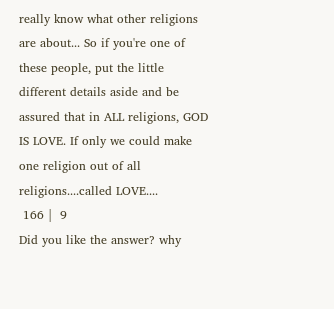really know what other religions are about... So if you're one of these people, put the little different details aside and be assured that in ALL religions, GOD IS LOVE. If only we could make one religion out of all religions....called LOVE....
 166 |  9
Did you like the answer? why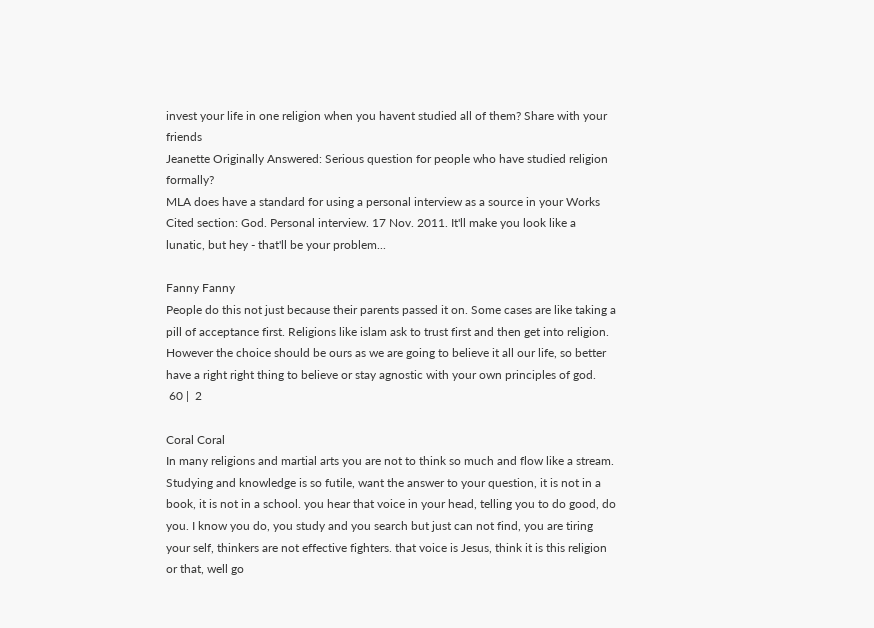invest your life in one religion when you havent studied all of them? Share with your friends
Jeanette Originally Answered: Serious question for people who have studied religion formally?
MLA does have a standard for using a personal interview as a source in your Works Cited section: God. Personal interview. 17 Nov. 2011. It'll make you look like a lunatic, but hey - that'll be your problem...

Fanny Fanny
People do this not just because their parents passed it on. Some cases are like taking a pill of acceptance first. Religions like islam ask to trust first and then get into religion. However the choice should be ours as we are going to believe it all our life, so better have a right right thing to believe or stay agnostic with your own principles of god.
 60 |  2

Coral Coral
In many religions and martial arts you are not to think so much and flow like a stream. Studying and knowledge is so futile, want the answer to your question, it is not in a book, it is not in a school. you hear that voice in your head, telling you to do good, do you. I know you do, you study and you search but just can not find, you are tiring your self, thinkers are not effective fighters. that voice is Jesus, think it is this religion or that, well go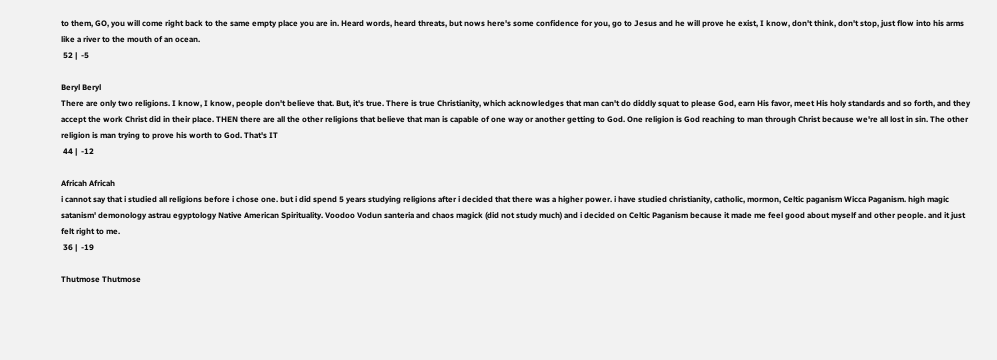to them, GO, you will come right back to the same empty place you are in. Heard words, heard threats, but nows here's some confidence for you, go to Jesus and he will prove he exist, I know, don't think, don't stop, just flow into his arms like a river to the mouth of an ocean.
 52 |  -5

Beryl Beryl
There are only two religions. I know, I know, people don't believe that. But, it's true. There is true Christianity, which acknowledges that man can't do diddly squat to please God, earn His favor, meet His holy standards and so forth, and they accept the work Christ did in their place. THEN there are all the other religions that believe that man is capable of one way or another getting to God. One religion is God reaching to man through Christ because we're all lost in sin. The other religion is man trying to prove his worth to God. That's IT
 44 |  -12

Africah Africah
i cannot say that i studied all religions before i chose one. but i did spend 5 years studying religions after i decided that there was a higher power. i have studied christianity, catholic, mormon, Celtic paganism Wicca Paganism. high magic satanism' demonology astrau egyptology Native American Spirituality. Voodoo Vodun santeria and chaos magick (did not study much) and i decided on Celtic Paganism because it made me feel good about myself and other people. and it just felt right to me.
 36 |  -19

Thutmose Thutmose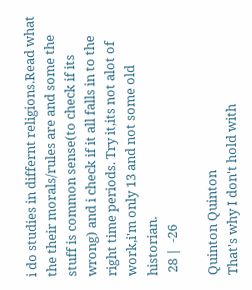i do studies in differnt religions.Read what the their morals/rules are and some the stuff is common sense(to check if its wrong) and i check if it all falls in to the right time periods. Try it,its not alot of work,i'm only 13 and not some old historian.
 28 |  -26

Quinton Quinton
That's why I don't hold with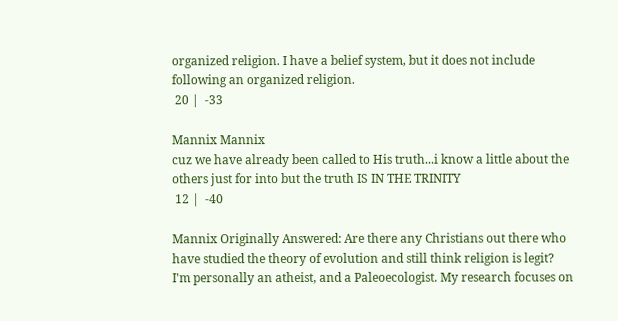organized religion. I have a belief system, but it does not include following an organized religion.
 20 |  -33

Mannix Mannix
cuz we have already been called to His truth...i know a little about the others just for into but the truth IS IN THE TRINITY
 12 |  -40

Mannix Originally Answered: Are there any Christians out there who have studied the theory of evolution and still think religion is legit?
I'm personally an atheist, and a Paleoecologist. My research focuses on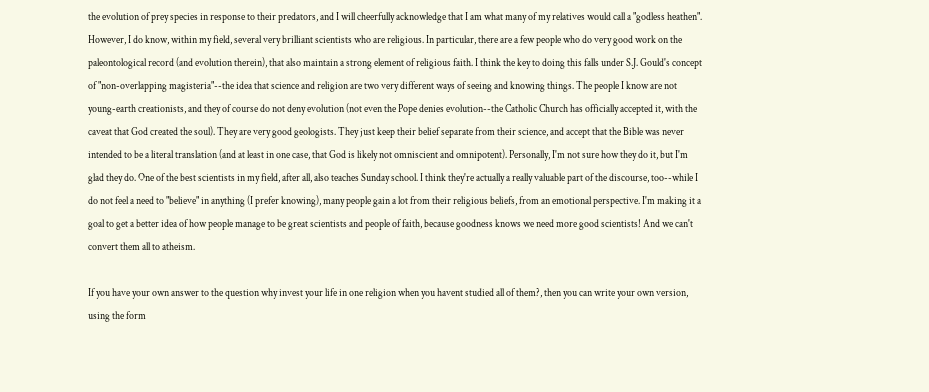the evolution of prey species in response to their predators, and I will cheerfully acknowledge that I am what many of my relatives would call a "godless heathen". However, I do know, within my field, several very brilliant scientists who are religious. In particular, there are a few people who do very good work on the paleontological record (and evolution therein), that also maintain a strong element of religious faith. I think the key to doing this falls under S.J. Gould's concept of "non-overlapping magisteria"--the idea that science and religion are two very different ways of seeing and knowing things. The people I know are not young-earth creationists, and they of course do not deny evolution (not even the Pope denies evolution--the Catholic Church has officially accepted it, with the caveat that God created the soul). They are very good geologists. They just keep their belief separate from their science, and accept that the Bible was never intended to be a literal translation (and at least in one case, that God is likely not omniscient and omnipotent). Personally, I'm not sure how they do it, but I'm glad they do. One of the best scientists in my field, after all, also teaches Sunday school. I think they're actually a really valuable part of the discourse, too--while I do not feel a need to "believe" in anything (I prefer knowing), many people gain a lot from their religious beliefs, from an emotional perspective. I'm making it a goal to get a better idea of how people manage to be great scientists and people of faith, because goodness knows we need more good scientists! And we can't convert them all to atheism.

If you have your own answer to the question why invest your life in one religion when you havent studied all of them?, then you can write your own version, using the form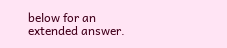below for an extended answer.